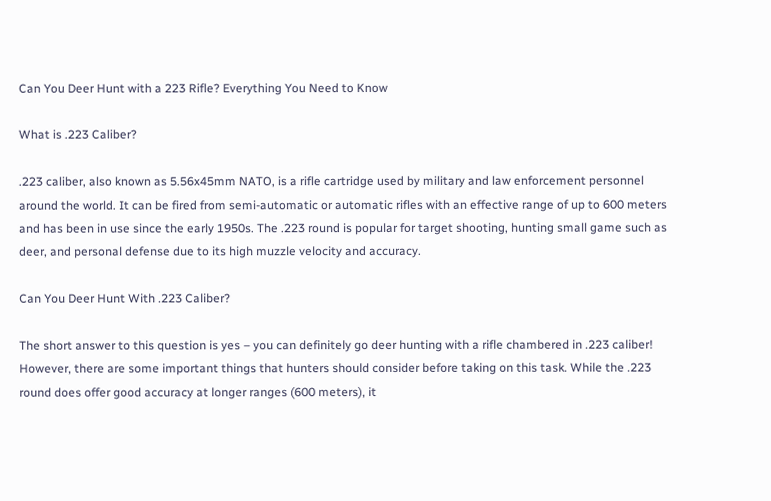Can You Deer Hunt with a 223 Rifle? Everything You Need to Know

What is .223 Caliber?

.223 caliber, also known as 5.56x45mm NATO, is a rifle cartridge used by military and law enforcement personnel around the world. It can be fired from semi-automatic or automatic rifles with an effective range of up to 600 meters and has been in use since the early 1950s. The .223 round is popular for target shooting, hunting small game such as deer, and personal defense due to its high muzzle velocity and accuracy.

Can You Deer Hunt With .223 Caliber?

The short answer to this question is yes – you can definitely go deer hunting with a rifle chambered in .223 caliber! However, there are some important things that hunters should consider before taking on this task. While the .223 round does offer good accuracy at longer ranges (600 meters), it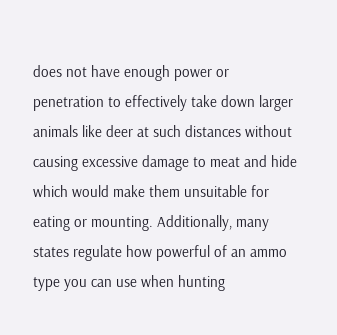does not have enough power or penetration to effectively take down larger animals like deer at such distances without causing excessive damage to meat and hide which would make them unsuitable for eating or mounting. Additionally, many states regulate how powerful of an ammo type you can use when hunting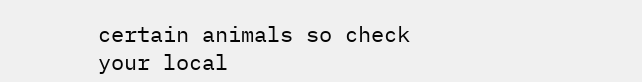certain animals so check your local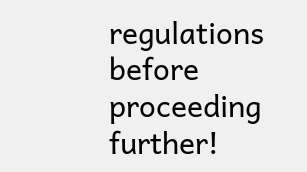regulations before proceeding further!